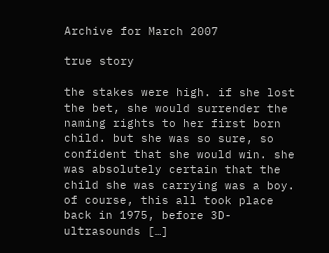Archive for March 2007

true story

the stakes were high. if she lost the bet, she would surrender the naming rights to her first born child. but she was so sure, so confident that she would win. she was absolutely certain that the child she was carrying was a boy. of course, this all took place back in 1975, before 3D-ultrasounds […]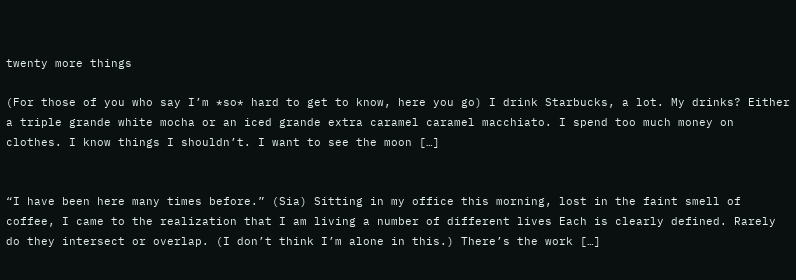twenty more things

(For those of you who say I’m *so* hard to get to know, here you go) I drink Starbucks, a lot. My drinks? Either a triple grande white mocha or an iced grande extra caramel caramel macchiato. I spend too much money on clothes. I know things I shouldn’t. I want to see the moon […]


“I have been here many times before.” (Sia) Sitting in my office this morning, lost in the faint smell of coffee, I came to the realization that I am living a number of different lives Each is clearly defined. Rarely do they intersect or overlap. (I don’t think I’m alone in this.) There’s the work […]